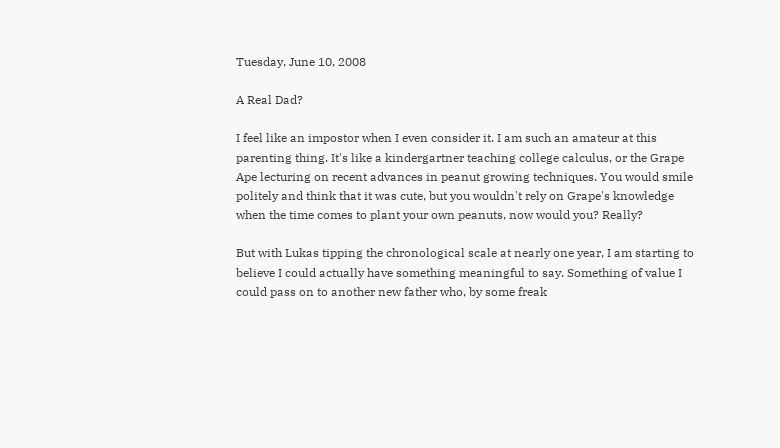Tuesday, June 10, 2008

A Real Dad?

I feel like an impostor when I even consider it. I am such an amateur at this parenting thing. It's like a kindergartner teaching college calculus, or the Grape Ape lecturing on recent advances in peanut growing techniques. You would smile politely and think that it was cute, but you wouldn't rely on Grape's knowledge when the time comes to plant your own peanuts, now would you? Really?

But with Lukas tipping the chronological scale at nearly one year, I am starting to believe I could actually have something meaningful to say. Something of value I could pass on to another new father who, by some freak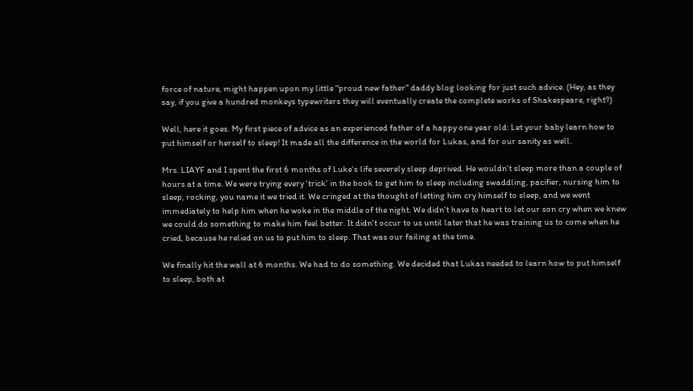force of nature, might happen upon my little "proud new father" daddy blog looking for just such advice. (Hey, as they say, if you give a hundred monkeys typewriters they will eventually create the complete works of Shakespeare, right?)

Well, here it goes. My first piece of advice as an experienced father of a happy one year old: Let your baby learn how to put himself or herself to sleep! It made all the difference in the world for Lukas, and for our sanity as well.

Mrs. LIAYF and I spent the first 6 months of Luke's life severely sleep deprived. He wouldn't sleep more than a couple of hours at a time. We were trying every 'trick' in the book to get him to sleep including swaddling, pacifier, nursing him to sleep, rocking, you name it we tried it. We cringed at the thought of letting him cry himself to sleep, and we went immediately to help him when he woke in the middle of the night. We didn't have to heart to let our son cry when we knew we could do something to make him feel better. It didn't occur to us until later that he was training us to come when he cried, because he relied on us to put him to sleep. That was our failing at the time.

We finally hit the wall at 6 months. We had to do something. We decided that Lukas needed to learn how to put himself to sleep, both at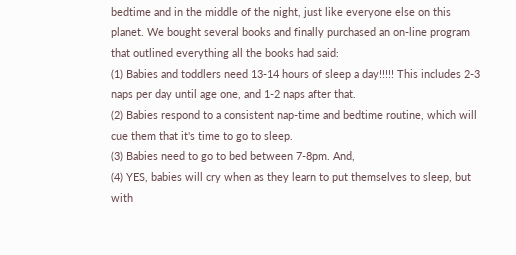bedtime and in the middle of the night, just like everyone else on this planet. We bought several books and finally purchased an on-line program that outlined everything all the books had said:
(1) Babies and toddlers need 13-14 hours of sleep a day!!!!! This includes 2-3 naps per day until age one, and 1-2 naps after that.
(2) Babies respond to a consistent nap-time and bedtime routine, which will cue them that it's time to go to sleep.
(3) Babies need to go to bed between 7-8pm. And,
(4) YES, babies will cry when as they learn to put themselves to sleep, but with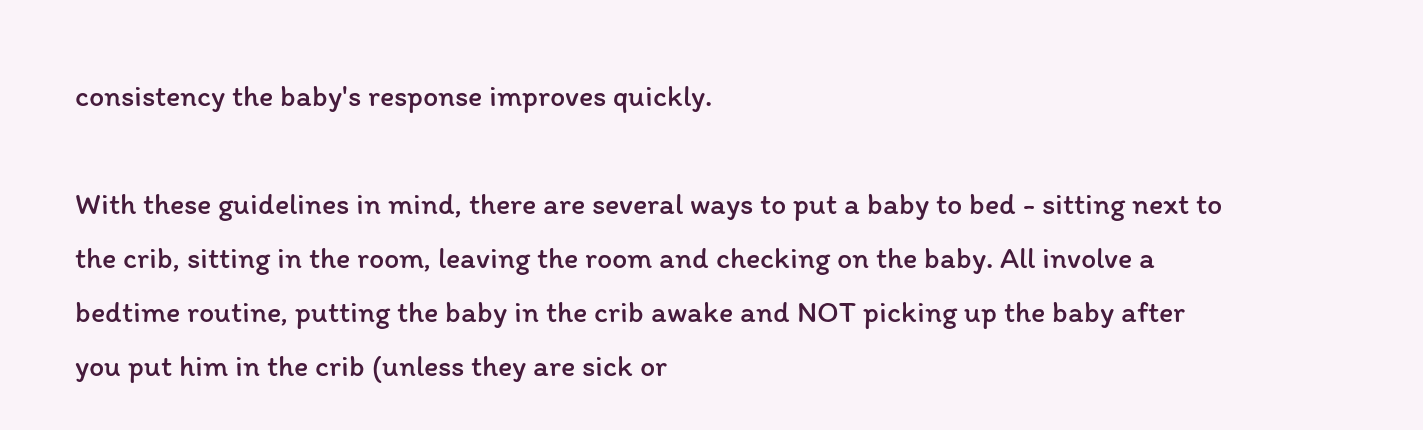consistency the baby's response improves quickly.

With these guidelines in mind, there are several ways to put a baby to bed - sitting next to the crib, sitting in the room, leaving the room and checking on the baby. All involve a bedtime routine, putting the baby in the crib awake and NOT picking up the baby after you put him in the crib (unless they are sick or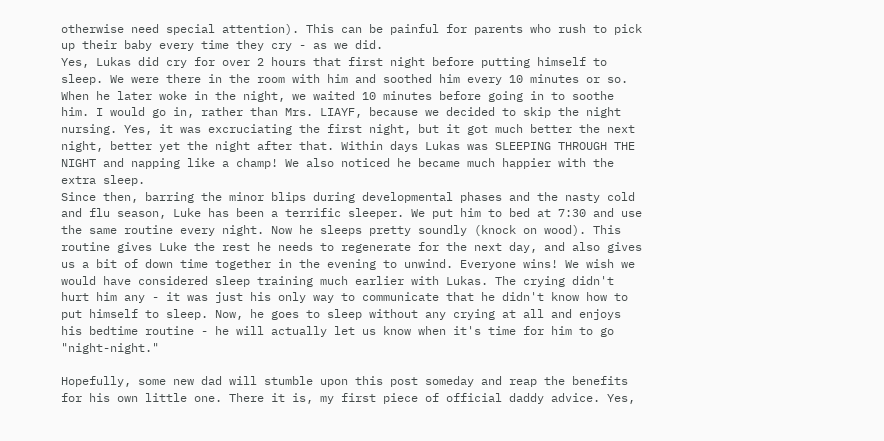otherwise need special attention). This can be painful for parents who rush to pick up their baby every time they cry - as we did.
Yes, Lukas did cry for over 2 hours that first night before putting himself to sleep. We were there in the room with him and soothed him every 10 minutes or so. When he later woke in the night, we waited 10 minutes before going in to soothe him. I would go in, rather than Mrs. LIAYF, because we decided to skip the night nursing. Yes, it was excruciating the first night, but it got much better the next night, better yet the night after that. Within days Lukas was SLEEPING THROUGH THE NIGHT and napping like a champ! We also noticed he became much happier with the extra sleep.
Since then, barring the minor blips during developmental phases and the nasty cold and flu season, Luke has been a terrific sleeper. We put him to bed at 7:30 and use the same routine every night. Now he sleeps pretty soundly (knock on wood). This routine gives Luke the rest he needs to regenerate for the next day, and also gives us a bit of down time together in the evening to unwind. Everyone wins! We wish we would have considered sleep training much earlier with Lukas. The crying didn't hurt him any - it was just his only way to communicate that he didn't know how to put himself to sleep. Now, he goes to sleep without any crying at all and enjoys his bedtime routine - he will actually let us know when it's time for him to go "night-night."

Hopefully, some new dad will stumble upon this post someday and reap the benefits for his own little one. There it is, my first piece of official daddy advice. Yes,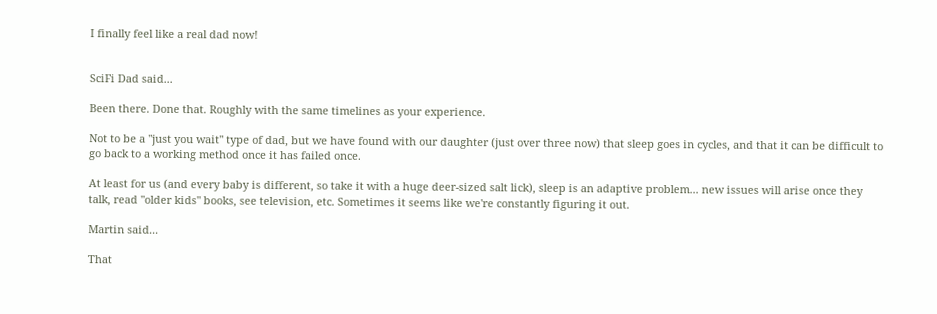I finally feel like a real dad now!


SciFi Dad said...

Been there. Done that. Roughly with the same timelines as your experience.

Not to be a "just you wait" type of dad, but we have found with our daughter (just over three now) that sleep goes in cycles, and that it can be difficult to go back to a working method once it has failed once.

At least for us (and every baby is different, so take it with a huge deer-sized salt lick), sleep is an adaptive problem... new issues will arise once they talk, read "older kids" books, see television, etc. Sometimes it seems like we're constantly figuring it out.

Martin said...

That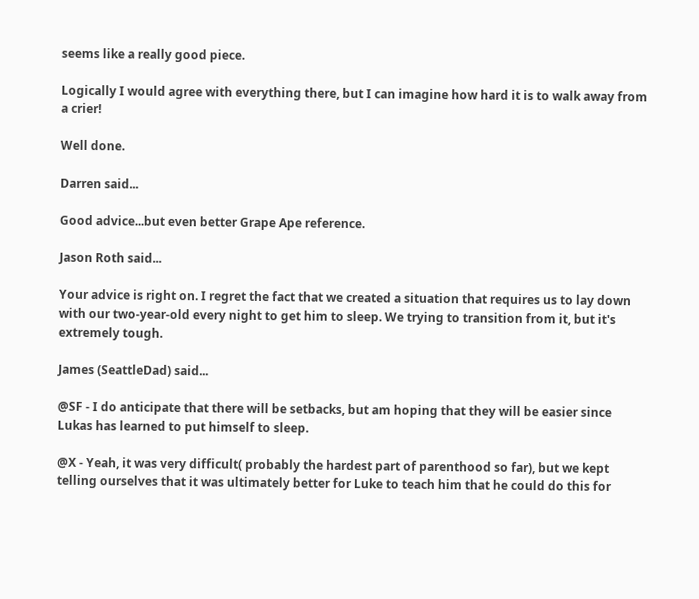seems like a really good piece.

Logically I would agree with everything there, but I can imagine how hard it is to walk away from a crier!

Well done.

Darren said...

Good advice...but even better Grape Ape reference.

Jason Roth said...

Your advice is right on. I regret the fact that we created a situation that requires us to lay down with our two-year-old every night to get him to sleep. We trying to transition from it, but it's extremely tough.

James (SeattleDad) said...

@SF - I do anticipate that there will be setbacks, but am hoping that they will be easier since Lukas has learned to put himself to sleep.

@X - Yeah, it was very difficult( probably the hardest part of parenthood so far), but we kept telling ourselves that it was ultimately better for Luke to teach him that he could do this for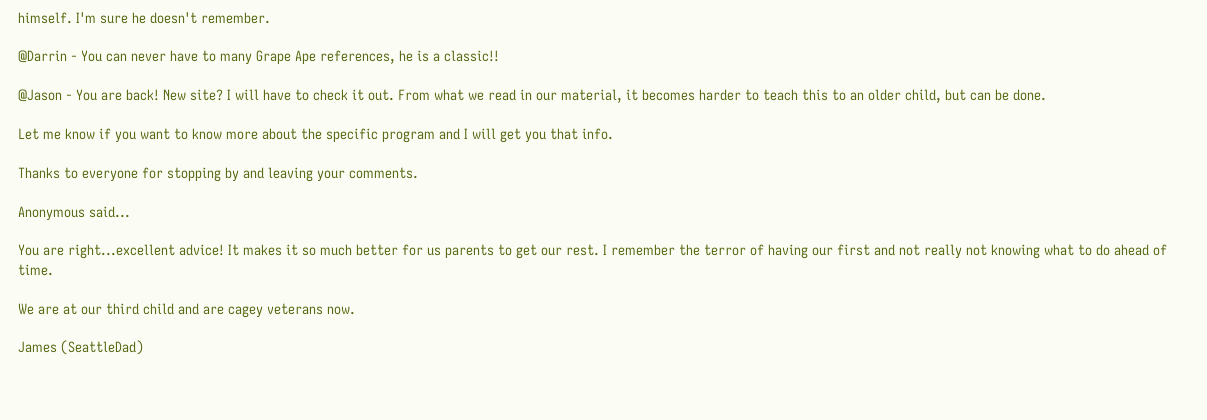himself. I'm sure he doesn't remember.

@Darrin - You can never have to many Grape Ape references, he is a classic!!

@Jason - You are back! New site? I will have to check it out. From what we read in our material, it becomes harder to teach this to an older child, but can be done.

Let me know if you want to know more about the specific program and I will get you that info.

Thanks to everyone for stopping by and leaving your comments.

Anonymous said...

You are right...excellent advice! It makes it so much better for us parents to get our rest. I remember the terror of having our first and not really not knowing what to do ahead of time.

We are at our third child and are cagey veterans now.

James (SeattleDad)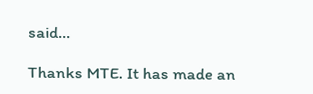said...

Thanks MTE. It has made an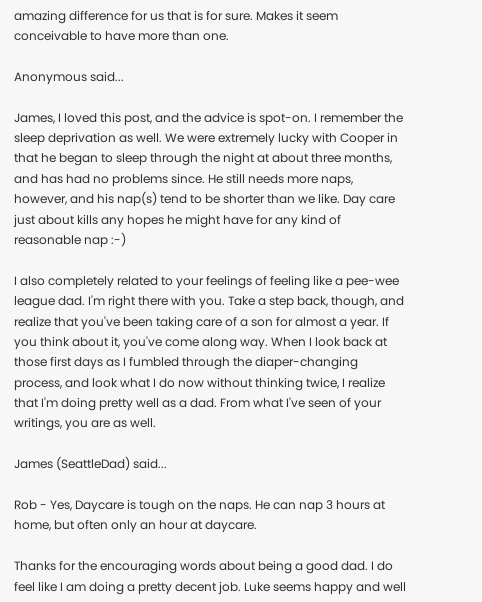amazing difference for us that is for sure. Makes it seem conceivable to have more than one.

Anonymous said...

James, I loved this post, and the advice is spot-on. I remember the sleep deprivation as well. We were extremely lucky with Cooper in that he began to sleep through the night at about three months, and has had no problems since. He still needs more naps, however, and his nap(s) tend to be shorter than we like. Day care just about kills any hopes he might have for any kind of reasonable nap :-)

I also completely related to your feelings of feeling like a pee-wee league dad. I'm right there with you. Take a step back, though, and realize that you've been taking care of a son for almost a year. If you think about it, you've come along way. When I look back at those first days as I fumbled through the diaper-changing process, and look what I do now without thinking twice, I realize that I'm doing pretty well as a dad. From what I've seen of your writings, you are as well.

James (SeattleDad) said...

Rob - Yes, Daycare is tough on the naps. He can nap 3 hours at home, but often only an hour at daycare.

Thanks for the encouraging words about being a good dad. I do feel like I am doing a pretty decent job. Luke seems happy and well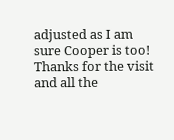adjusted as I am sure Cooper is too! Thanks for the visit and all the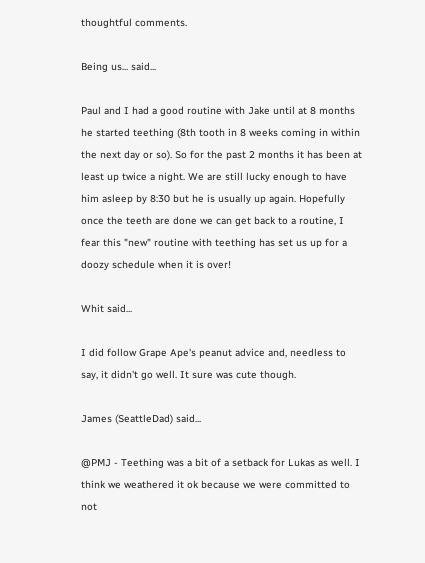thoughtful comments.

Being us... said...

Paul and I had a good routine with Jake until at 8 months he started teething (8th tooth in 8 weeks coming in within the next day or so). So for the past 2 months it has been at least up twice a night. We are still lucky enough to have him asleep by 8:30 but he is usually up again. Hopefully once the teeth are done we can get back to a routine, I fear this "new" routine with teething has set us up for a doozy schedule when it is over!

Whit said...

I did follow Grape Ape's peanut advice and, needless to say, it didn't go well. It sure was cute though.

James (SeattleDad) said...

@PMJ - Teething was a bit of a setback for Lukas as well. I think we weathered it ok because we were committed to not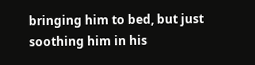bringing him to bed, but just soothing him in his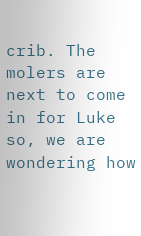crib. The molers are next to come in for Luke so, we are wondering how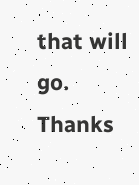that will go. Thanks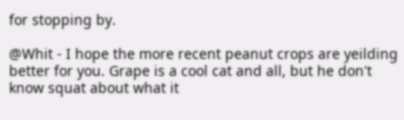for stopping by.

@Whit - I hope the more recent peanut crops are yeilding better for you. Grape is a cool cat and all, but he don't know squat about what it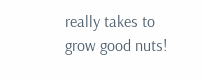really takes to grow good nuts!